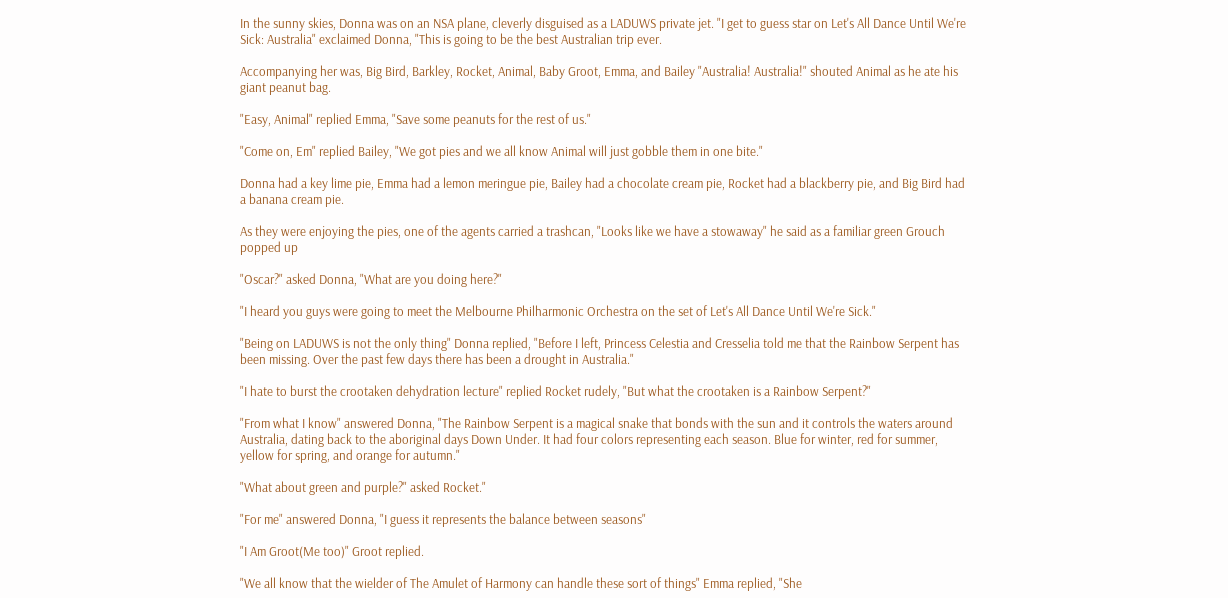In the sunny skies, Donna was on an NSA plane, cleverly disguised as a LADUWS private jet. "I get to guess star on Let's All Dance Until We're Sick: Australia" exclaimed Donna, "This is going to be the best Australian trip ever.

Accompanying her was, Big Bird, Barkley, Rocket, Animal, Baby Groot, Emma, and Bailey "Australia! Australia!" shouted Animal as he ate his giant peanut bag.

"Easy, Animal" replied Emma, "Save some peanuts for the rest of us."

"Come on, Em" replied Bailey, "We got pies and we all know Animal will just gobble them in one bite."

Donna had a key lime pie, Emma had a lemon meringue pie, Bailey had a chocolate cream pie, Rocket had a blackberry pie, and Big Bird had a banana cream pie.

As they were enjoying the pies, one of the agents carried a trashcan, "Looks like we have a stowaway" he said as a familiar green Grouch popped up

"Oscar?" asked Donna, "What are you doing here?"

"I heard you guys were going to meet the Melbourne Philharmonic Orchestra on the set of Let's All Dance Until We're Sick."

"Being on LADUWS is not the only thing" Donna replied, "Before I left, Princess Celestia and Cresselia told me that the Rainbow Serpent has been missing. Over the past few days there has been a drought in Australia."

"I hate to burst the crootaken dehydration lecture" replied Rocket rudely, "But what the crootaken is a Rainbow Serpent?"

"From what I know" answered Donna, "The Rainbow Serpent is a magical snake that bonds with the sun and it controls the waters around Australia, dating back to the aboriginal days Down Under. It had four colors representing each season. Blue for winter, red for summer, yellow for spring, and orange for autumn."

"What about green and purple?" asked Rocket."

"For me" answered Donna, "I guess it represents the balance between seasons"

"I Am Groot(Me too)" Groot replied.

"We all know that the wielder of The Amulet of Harmony can handle these sort of things" Emma replied, "She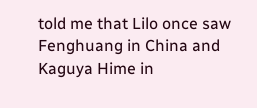told me that Lilo once saw Fenghuang in China and Kaguya Hime in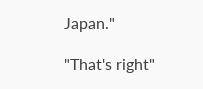Japan."

"That's right"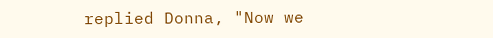replied Donna, "Now we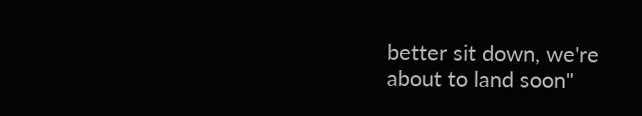better sit down, we're about to land soon"